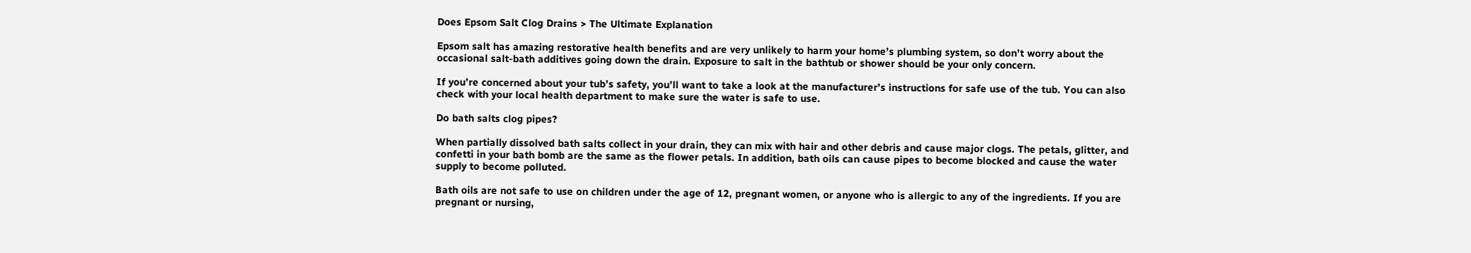Does Epsom Salt Clog Drains > The Ultimate Explanation

Epsom salt has amazing restorative health benefits and are very unlikely to harm your home’s plumbing system, so don’t worry about the occasional salt-bath additives going down the drain. Exposure to salt in the bathtub or shower should be your only concern.

If you’re concerned about your tub’s safety, you’ll want to take a look at the manufacturer’s instructions for safe use of the tub. You can also check with your local health department to make sure the water is safe to use.

Do bath salts clog pipes?

When partially dissolved bath salts collect in your drain, they can mix with hair and other debris and cause major clogs. The petals, glitter, and confetti in your bath bomb are the same as the flower petals. In addition, bath oils can cause pipes to become blocked and cause the water supply to become polluted.

Bath oils are not safe to use on children under the age of 12, pregnant women, or anyone who is allergic to any of the ingredients. If you are pregnant or nursing,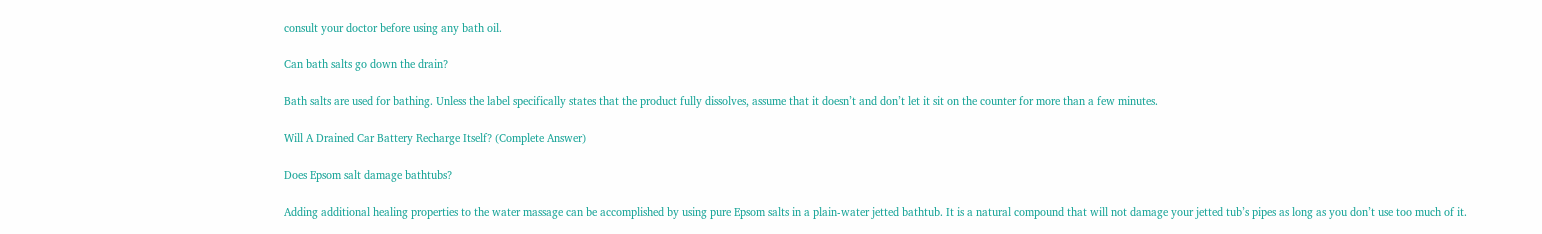consult your doctor before using any bath oil.

Can bath salts go down the drain?

Bath salts are used for bathing. Unless the label specifically states that the product fully dissolves, assume that it doesn’t and don’t let it sit on the counter for more than a few minutes.

Will A Drained Car Battery Recharge Itself? (Complete Answer)

Does Epsom salt damage bathtubs?

Adding additional healing properties to the water massage can be accomplished by using pure Epsom salts in a plain-water jetted bathtub. It is a natural compound that will not damage your jetted tub’s pipes as long as you don’t use too much of it.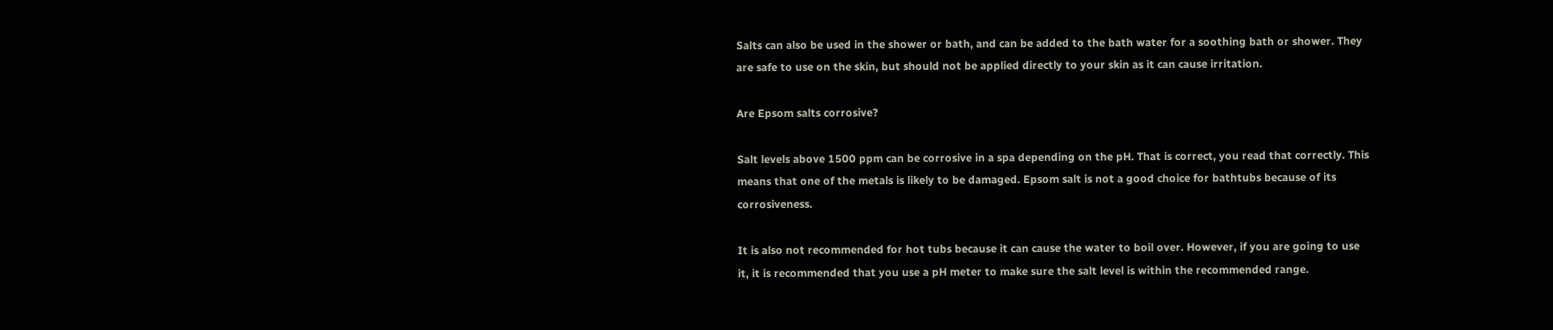Salts can also be used in the shower or bath, and can be added to the bath water for a soothing bath or shower. They are safe to use on the skin, but should not be applied directly to your skin as it can cause irritation.

Are Epsom salts corrosive?

Salt levels above 1500 ppm can be corrosive in a spa depending on the pH. That is correct, you read that correctly. This means that one of the metals is likely to be damaged. Epsom salt is not a good choice for bathtubs because of its corrosiveness.

It is also not recommended for hot tubs because it can cause the water to boil over. However, if you are going to use it, it is recommended that you use a pH meter to make sure the salt level is within the recommended range.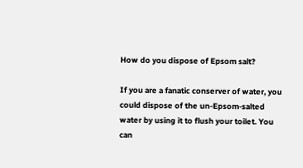How do you dispose of Epsom salt?

If you are a fanatic conserver of water, you could dispose of the un-Epsom-salted water by using it to flush your toilet. You can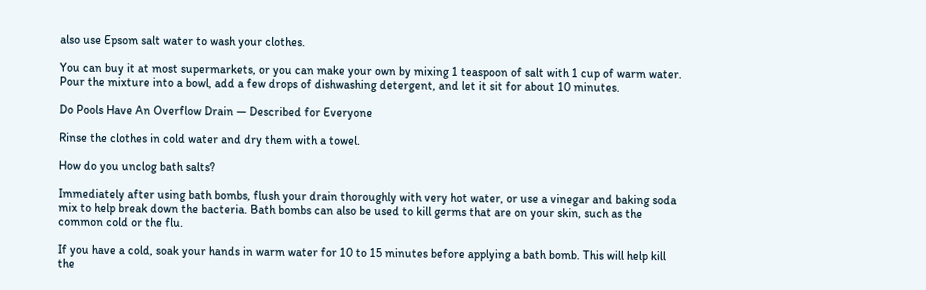also use Epsom salt water to wash your clothes.

You can buy it at most supermarkets, or you can make your own by mixing 1 teaspoon of salt with 1 cup of warm water. Pour the mixture into a bowl, add a few drops of dishwashing detergent, and let it sit for about 10 minutes.

Do Pools Have An Overflow Drain — Described for Everyone

Rinse the clothes in cold water and dry them with a towel.

How do you unclog bath salts?

Immediately after using bath bombs, flush your drain thoroughly with very hot water, or use a vinegar and baking soda mix to help break down the bacteria. Bath bombs can also be used to kill germs that are on your skin, such as the common cold or the flu.

If you have a cold, soak your hands in warm water for 10 to 15 minutes before applying a bath bomb. This will help kill the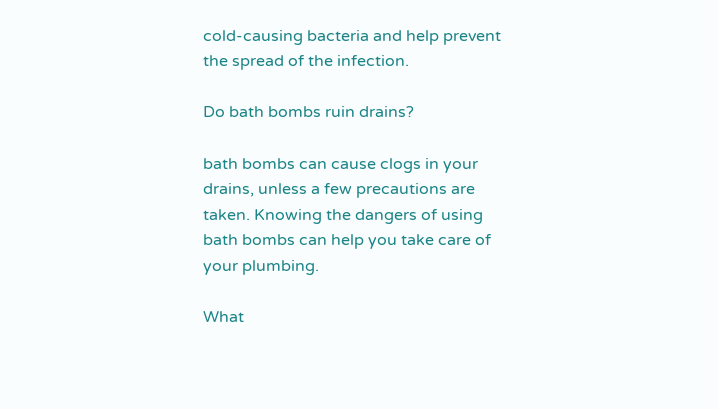cold-causing bacteria and help prevent the spread of the infection.

Do bath bombs ruin drains?

bath bombs can cause clogs in your drains, unless a few precautions are taken. Knowing the dangers of using bath bombs can help you take care of your plumbing.

What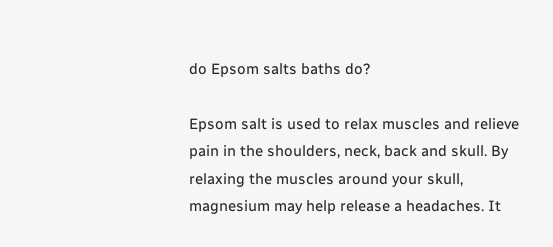do Epsom salts baths do?

Epsom salt is used to relax muscles and relieve pain in the shoulders, neck, back and skull. By relaxing the muscles around your skull, magnesium may help release a headaches. It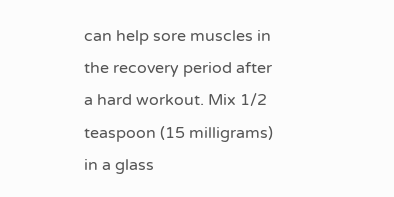can help sore muscles in the recovery period after a hard workout. Mix 1/2 teaspoon (15 milligrams) in a glass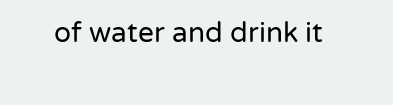of water and drink it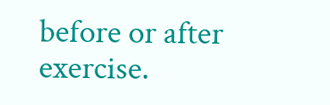before or after exercise.